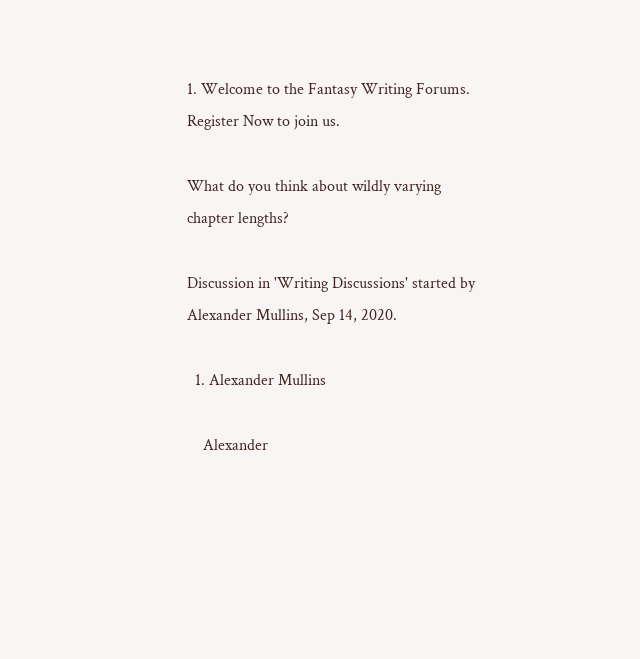1. Welcome to the Fantasy Writing Forums. Register Now to join us.

What do you think about wildly varying chapter lengths?

Discussion in 'Writing Discussions' started by Alexander Mullins, Sep 14, 2020.

  1. Alexander Mullins

    Alexander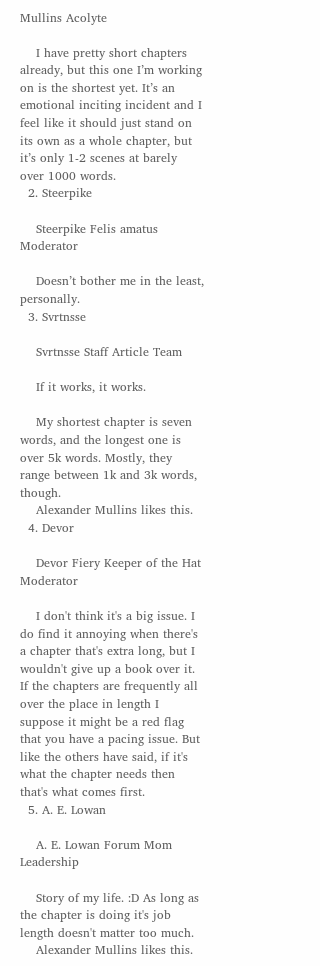Mullins Acolyte

    I have pretty short chapters already, but this one I’m working on is the shortest yet. It’s an emotional inciting incident and I feel like it should just stand on its own as a whole chapter, but it’s only 1-2 scenes at barely over 1000 words.
  2. Steerpike

    Steerpike Felis amatus Moderator

    Doesn’t bother me in the least, personally.
  3. Svrtnsse

    Svrtnsse Staff Article Team

    If it works, it works.

    My shortest chapter is seven words, and the longest one is over 5k words. Mostly, they range between 1k and 3k words, though.
    Alexander Mullins likes this.
  4. Devor

    Devor Fiery Keeper of the Hat Moderator

    I don't think it's a big issue. I do find it annoying when there's a chapter that's extra long, but I wouldn't give up a book over it. If the chapters are frequently all over the place in length I suppose it might be a red flag that you have a pacing issue. But like the others have said, if it's what the chapter needs then that's what comes first.
  5. A. E. Lowan

    A. E. Lowan Forum Mom Leadership

    Story of my life. :D As long as the chapter is doing it's job length doesn't matter too much.
    Alexander Mullins likes this.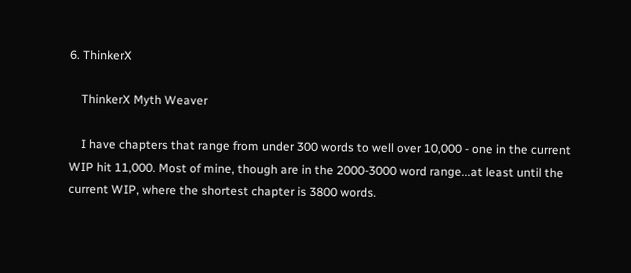6. ThinkerX

    ThinkerX Myth Weaver

    I have chapters that range from under 300 words to well over 10,000 - one in the current WIP hit 11,000. Most of mine, though are in the 2000-3000 word range...at least until the current WIP, where the shortest chapter is 3800 words.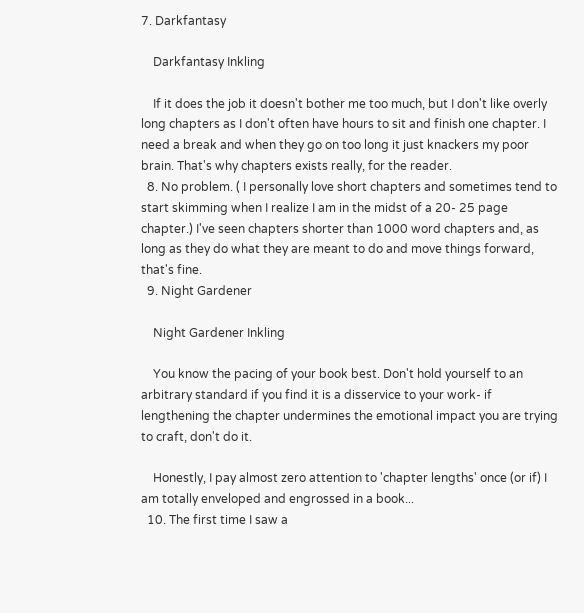7. Darkfantasy

    Darkfantasy Inkling

    If it does the job it doesn't bother me too much, but I don't like overly long chapters as I don't often have hours to sit and finish one chapter. I need a break and when they go on too long it just knackers my poor brain. That's why chapters exists really, for the reader.
  8. No problem. ( I personally love short chapters and sometimes tend to start skimming when I realize I am in the midst of a 20- 25 page chapter.) I've seen chapters shorter than 1000 word chapters and, as long as they do what they are meant to do and move things forward, that's fine.
  9. Night Gardener

    Night Gardener Inkling

    You know the pacing of your book best. Don't hold yourself to an arbitrary standard if you find it is a disservice to your work- if lengthening the chapter undermines the emotional impact you are trying to craft, don't do it.

    Honestly, I pay almost zero attention to 'chapter lengths' once (or if) I am totally enveloped and engrossed in a book...
  10. The first time I saw a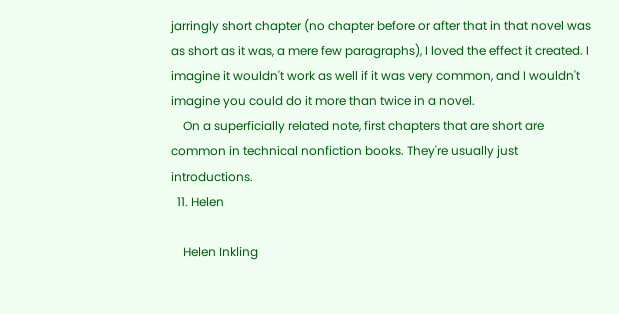jarringly short chapter (no chapter before or after that in that novel was as short as it was, a mere few paragraphs), I loved the effect it created. I imagine it wouldn't work as well if it was very common, and I wouldn't imagine you could do it more than twice in a novel.
    On a superficially related note, first chapters that are short are common in technical nonfiction books. They're usually just introductions.
  11. Helen

    Helen Inkling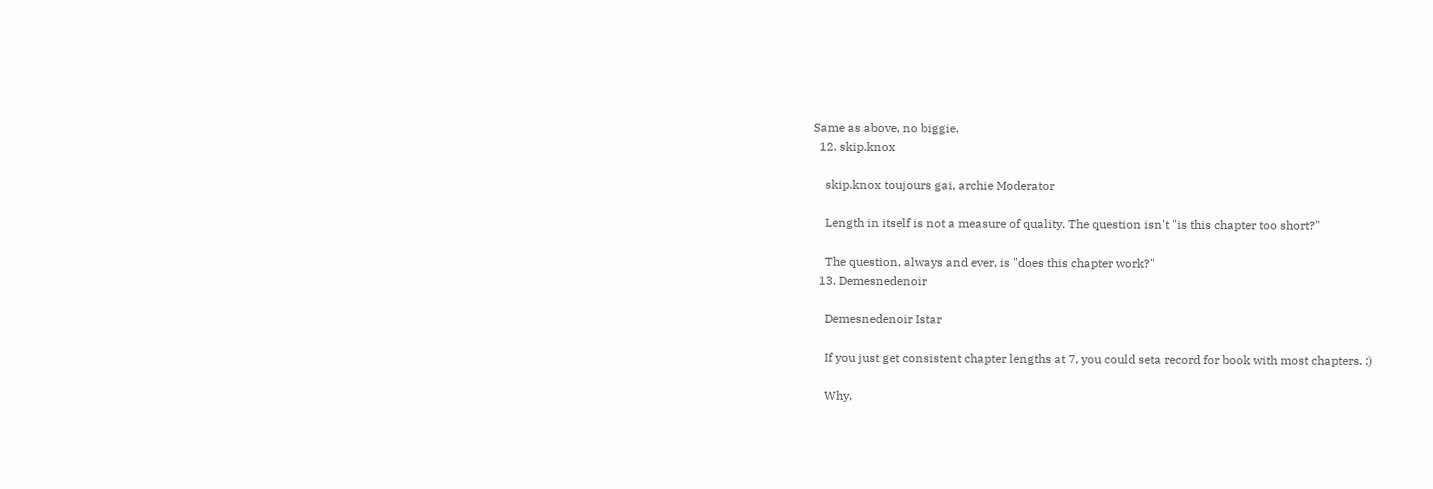Same as above, no biggie.
  12. skip.knox

    skip.knox toujours gai, archie Moderator

    Length in itself is not a measure of quality. The question isn't "is this chapter too short?"

    The question, always and ever, is "does this chapter work?"
  13. Demesnedenoir

    Demesnedenoir Istar

    If you just get consistent chapter lengths at 7, you could seta record for book with most chapters. ;)

    Why,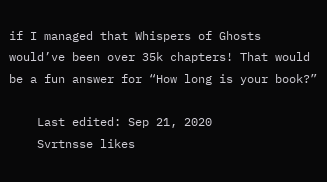if I managed that Whispers of Ghosts would’ve been over 35k chapters! That would be a fun answer for “How long is your book?”

    Last edited: Sep 21, 2020
    Svrtnsse likes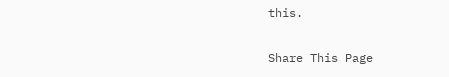this.

Share This Page